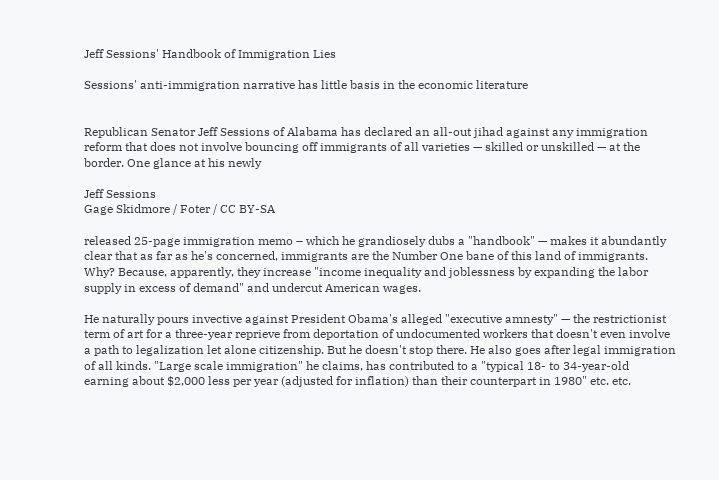Jeff Sessions' Handbook of Immigration Lies

Sessions' anti-immigration narrative has little basis in the economic literature


Republican Senator Jeff Sessions of Alabama has declared an all-out jihad against any immigration reform that does not involve bouncing off immigrants of all varieties — skilled or unskilled — at the border. One glance at his newly

Jeff Sessions
Gage Skidmore / Foter / CC BY-SA

released 25-page immigration memo – which he grandiosely dubs a "handbook" — makes it abundantly clear that as far as he's concerned, immigrants are the Number One bane of this land of immigrants.  Why? Because, apparently, they increase "income inequality and joblessness by expanding the labor supply in excess of demand" and undercut American wages.

He naturally pours invective against President Obama's alleged "executive amnesty" — the restrictionist term of art for a three-year reprieve from deportation of undocumented workers that doesn't even involve a path to legalization let alone citizenship. But he doesn't stop there. He also goes after legal immigration of all kinds. "Large scale immigration" he claims, has contributed to a "typical 18- to 34-year-old earning about $2,000 less per year (adjusted for inflation) than their counterpart in 1980" etc. etc.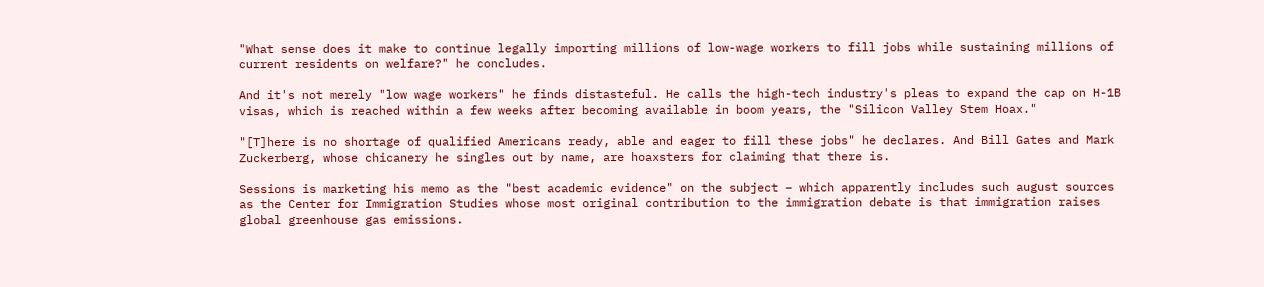"What sense does it make to continue legally importing millions of low-wage workers to fill jobs while sustaining millions of current residents on welfare?" he concludes.

And it's not merely "low wage workers" he finds distasteful. He calls the high-tech industry's pleas to expand the cap on H-1B visas, which is reached within a few weeks after becoming available in boom years, the "Silicon Valley Stem Hoax."

"[T]here is no shortage of qualified Americans ready, able and eager to fill these jobs" he declares. And Bill Gates and Mark Zuckerberg, whose chicanery he singles out by name, are hoaxsters for claiming that there is.

Sessions is marketing his memo as the "best academic evidence" on the subject – which apparently includes such august sources as the Center for Immigration Studies whose most original contribution to the immigration debate is that immigration raises global greenhouse gas emissions.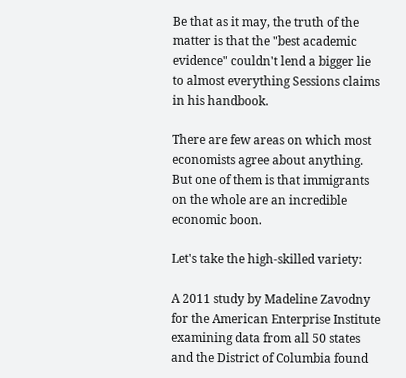Be that as it may, the truth of the matter is that the "best academic evidence" couldn't lend a bigger lie to almost everything Sessions claims in his handbook.

There are few areas on which most economists agree about anything. But one of them is that immigrants on the whole are an incredible economic boon.

Let's take the high-skilled variety:

A 2011 study by Madeline Zavodny for the American Enterprise Institute examining data from all 50 states and the District of Columbia found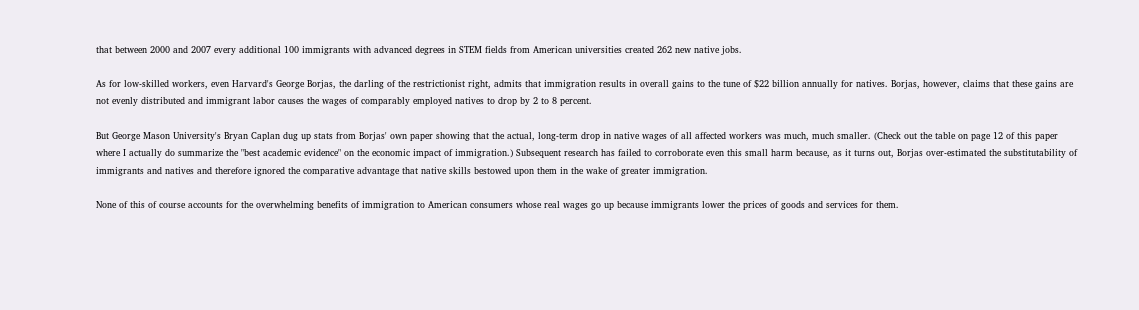that between 2000 and 2007 every additional 100 immigrants with advanced degrees in STEM fields from American universities created 262 new native jobs.

As for low-skilled workers, even Harvard's George Borjas, the darling of the restrictionist right, admits that immigration results in overall gains to the tune of $22 billion annually for natives. Borjas, however, claims that these gains are not evenly distributed and immigrant labor causes the wages of comparably employed natives to drop by 2 to 8 percent.

But George Mason University's Bryan Caplan dug up stats from Borjas' own paper showing that the actual, long-term drop in native wages of all affected workers was much, much smaller. (Check out the table on page 12 of this paper where I actually do summarize the "best academic evidence" on the economic impact of immigration.) Subsequent research has failed to corroborate even this small harm because, as it turns out, Borjas over-estimated the substitutability of immigrants and natives and therefore ignored the comparative advantage that native skills bestowed upon them in the wake of greater immigration.

None of this of course accounts for the overwhelming benefits of immigration to American consumers whose real wages go up because immigrants lower the prices of goods and services for them.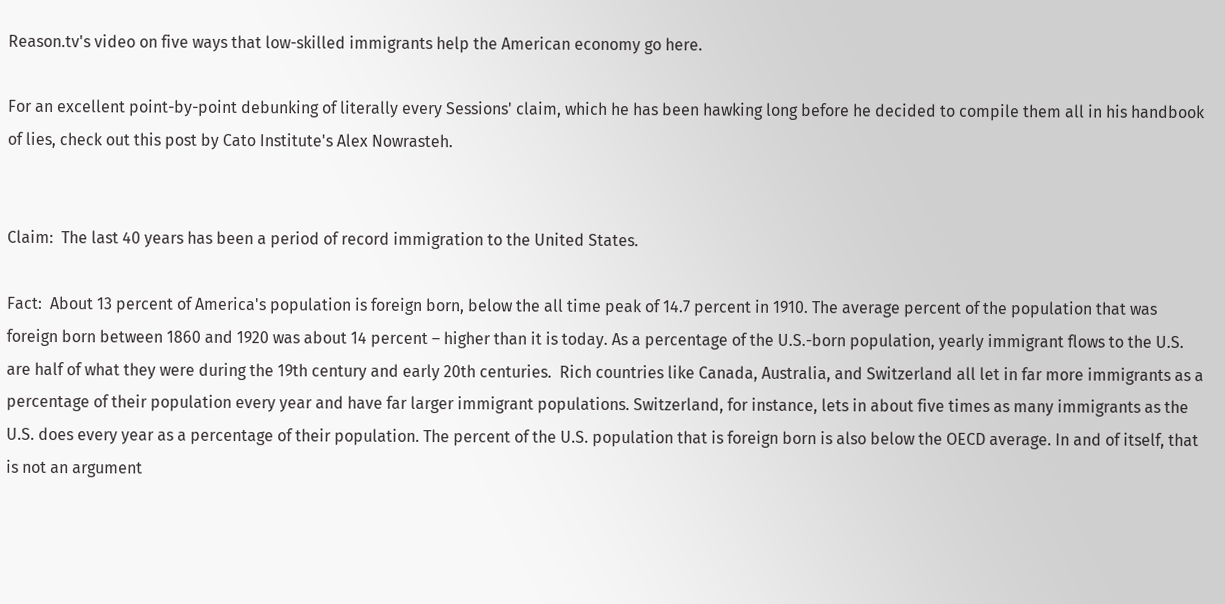Reason.tv's video on five ways that low-skilled immigrants help the American economy go here.

For an excellent point-by-point debunking of literally every Sessions' claim, which he has been hawking long before he decided to compile them all in his handbook of lies, check out this post by Cato Institute's Alex Nowrasteh.


Claim:  The last 40 years has been a period of record immigration to the United States.

Fact:  About 13 percent of America's population is foreign born, below the all time peak of 14.7 percent in 1910. The average percent of the population that was foreign born between 1860 and 1920 was about 14 percent – higher than it is today. As a percentage of the U.S.-born population, yearly immigrant flows to the U.S. are half of what they were during the 19th century and early 20th centuries.  Rich countries like Canada, Australia, and Switzerland all let in far more immigrants as a percentage of their population every year and have far larger immigrant populations. Switzerland, for instance, lets in about five times as many immigrants as the U.S. does every year as a percentage of their population. The percent of the U.S. population that is foreign born is also below the OECD average. In and of itself, that is not an argument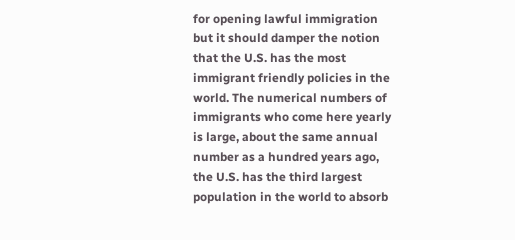for opening lawful immigration but it should damper the notion that the U.S. has the most immigrant friendly policies in the world. The numerical numbers of immigrants who come here yearly is large, about the same annual number as a hundred years ago, the U.S. has the third largest population in the world to absorb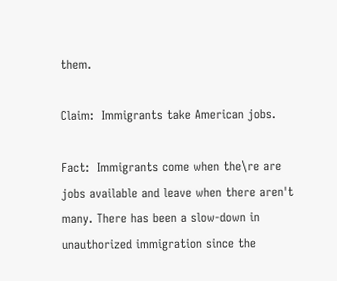them.

Claim:  Immigrants take American jobs.

Fact:  Immigrants come when the\re are jobs available and leave when there aren't many. There has been a slow-down in unauthorized immigration since the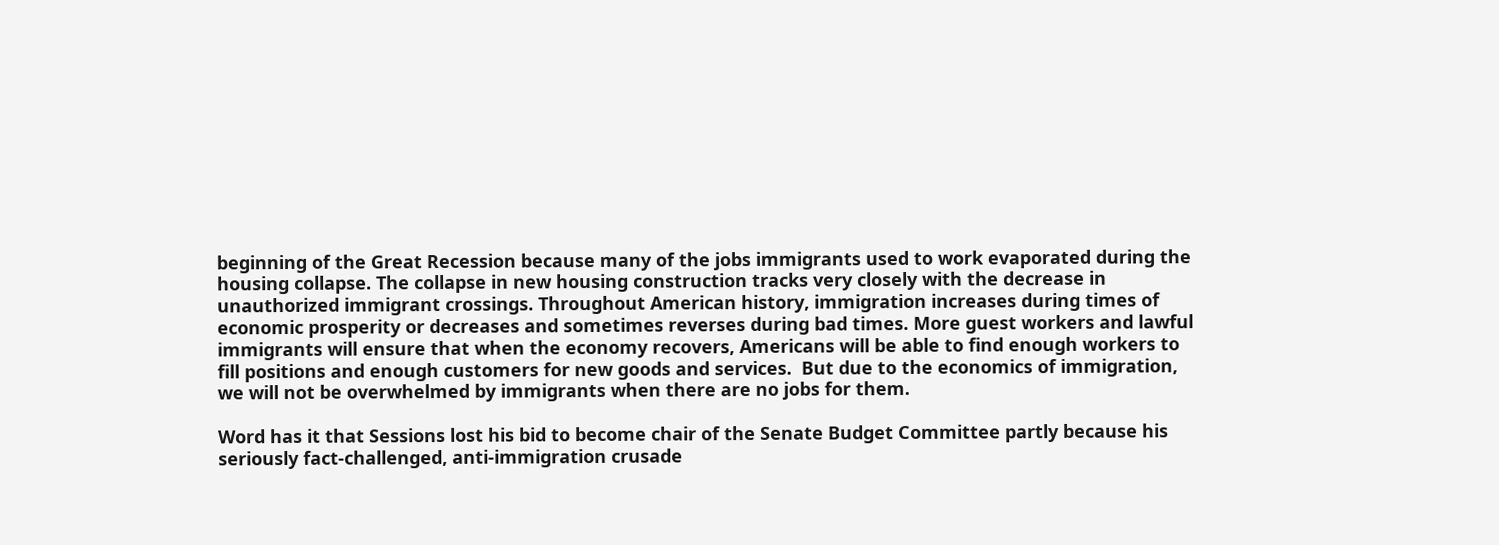beginning of the Great Recession because many of the jobs immigrants used to work evaporated during the housing collapse. The collapse in new housing construction tracks very closely with the decrease in unauthorized immigrant crossings. Throughout American history, immigration increases during times of economic prosperity or decreases and sometimes reverses during bad times. More guest workers and lawful immigrants will ensure that when the economy recovers, Americans will be able to find enough workers to fill positions and enough customers for new goods and services.  But due to the economics of immigration, we will not be overwhelmed by immigrants when there are no jobs for them.

Word has it that Sessions lost his bid to become chair of the Senate Budget Committee partly because his seriously fact-challenged, anti-immigration crusade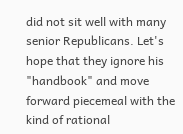did not sit well with many senior Republicans. Let's hope that they ignore his "handbook" and move forward piecemeal with the kind of rational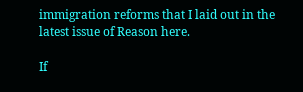immigration reforms that I laid out in the latest issue of Reason here.

If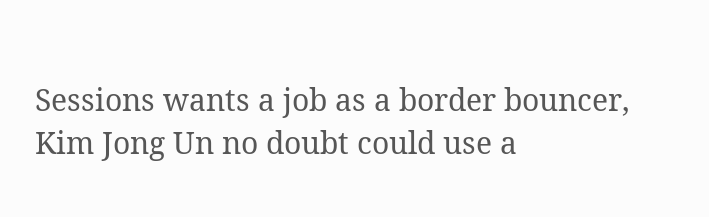Sessions wants a job as a border bouncer, Kim Jong Un no doubt could use a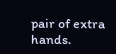pair of extra hands.